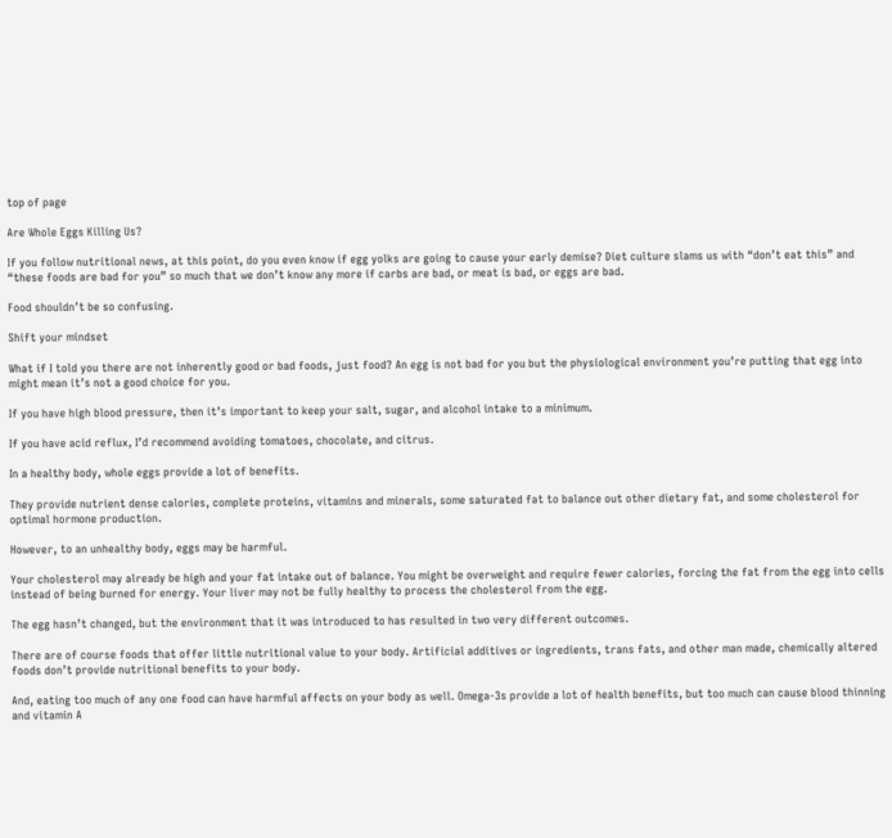top of page

Are Whole Eggs Killing Us?

If you follow nutritional news, at this point, do you even know if egg yolks are going to cause your early demise? Diet culture slams us with “don’t eat this” and “these foods are bad for you” so much that we don’t know any more if carbs are bad, or meat is bad, or eggs are bad.

Food shouldn’t be so confusing.

Shift your mindset

What if I told you there are not inherently good or bad foods, just food? An egg is not bad for you but the physiological environment you’re putting that egg into might mean it’s not a good choice for you.

If you have high blood pressure, then it’s important to keep your salt, sugar, and alcohol intake to a minimum.

If you have acid reflux, I’d recommend avoiding tomatoes, chocolate, and citrus.

In a healthy body, whole eggs provide a lot of benefits.

They provide nutrient dense calories, complete proteins, vitamins and minerals, some saturated fat to balance out other dietary fat, and some cholesterol for optimal hormone production.

However, to an unhealthy body, eggs may be harmful.

Your cholesterol may already be high and your fat intake out of balance. You might be overweight and require fewer calories, forcing the fat from the egg into cells instead of being burned for energy. Your liver may not be fully healthy to process the cholesterol from the egg.

The egg hasn’t changed, but the environment that it was introduced to has resulted in two very different outcomes.

There are of course foods that offer little nutritional value to your body. Artificial additives or ingredients, trans fats, and other man made, chemically altered foods don’t provide nutritional benefits to your body.

And, eating too much of any one food can have harmful affects on your body as well. Omega-3s provide a lot of health benefits, but too much can cause blood thinning and vitamin A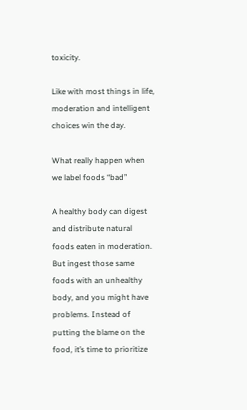toxicity.

Like with most things in life, moderation and intelligent choices win the day.

What really happen when we label foods “bad”

A healthy body can digest and distribute natural foods eaten in moderation. But ingest those same foods with an unhealthy body, and you might have problems. Instead of putting the blame on the food, it’s time to prioritize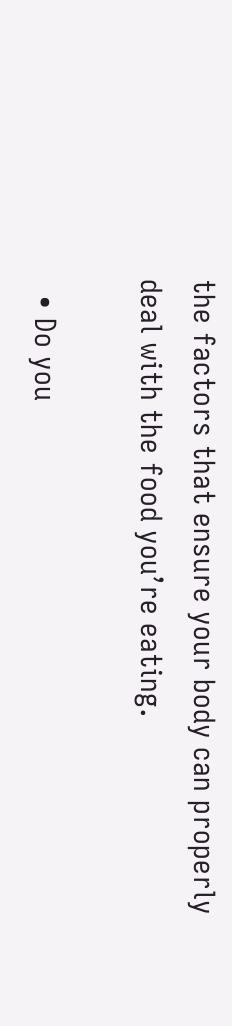the factors that ensure your body can properly deal with the food you’re eating.

  • Do you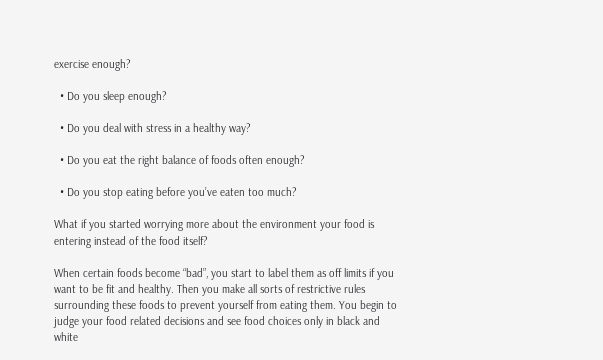exercise enough?

  • Do you sleep enough?

  • Do you deal with stress in a healthy way?

  • Do you eat the right balance of foods often enough?

  • Do you stop eating before you’ve eaten too much?

What if you started worrying more about the environment your food is entering instead of the food itself?

When certain foods become “bad”, you start to label them as off limits if you want to be fit and healthy. Then you make all sorts of restrictive rules surrounding these foods to prevent yourself from eating them. You begin to judge your food related decisions and see food choices only in black and white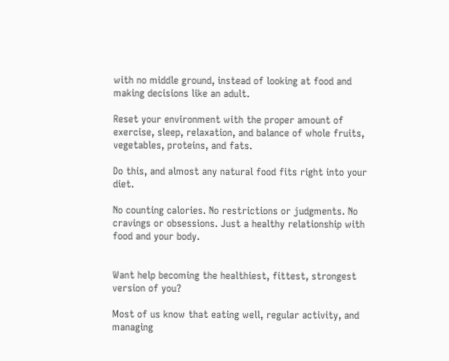with no middle ground, instead of looking at food and making decisions like an adult.

Reset your environment with the proper amount of exercise, sleep, relaxation, and balance of whole fruits, vegetables, proteins, and fats.

Do this, and almost any natural food fits right into your diet.

No counting calories. No restrictions or judgments. No cravings or obsessions. Just a healthy relationship with food and your body.


Want help becoming the healthiest, fittest, strongest version of you?

Most of us know that eating well, regular activity, and managing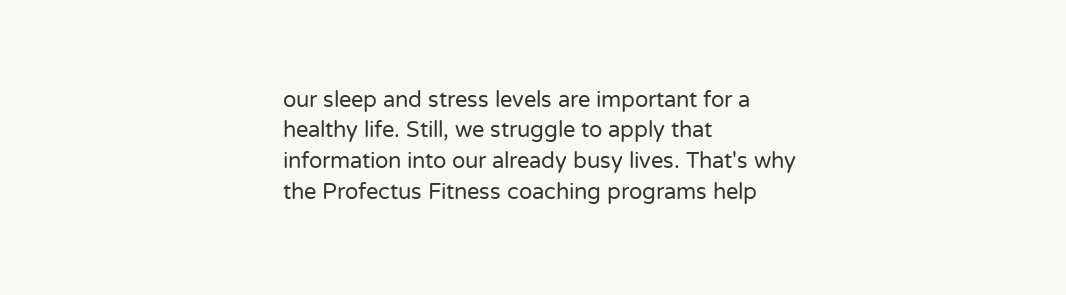our sleep and stress levels are important for a healthy life. Still, we struggle to apply that information into our already busy lives. That's why the Profectus Fitness coaching programs help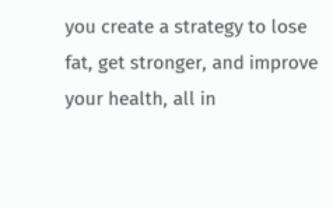you create a strategy to lose fat, get stronger, and improve your health, all in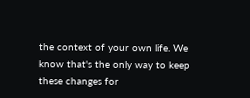the context of your own life. We know that's the only way to keep these changes for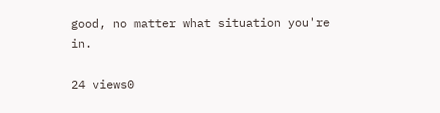good, no matter what situation you're in.

24 views0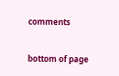comments


bottom of page